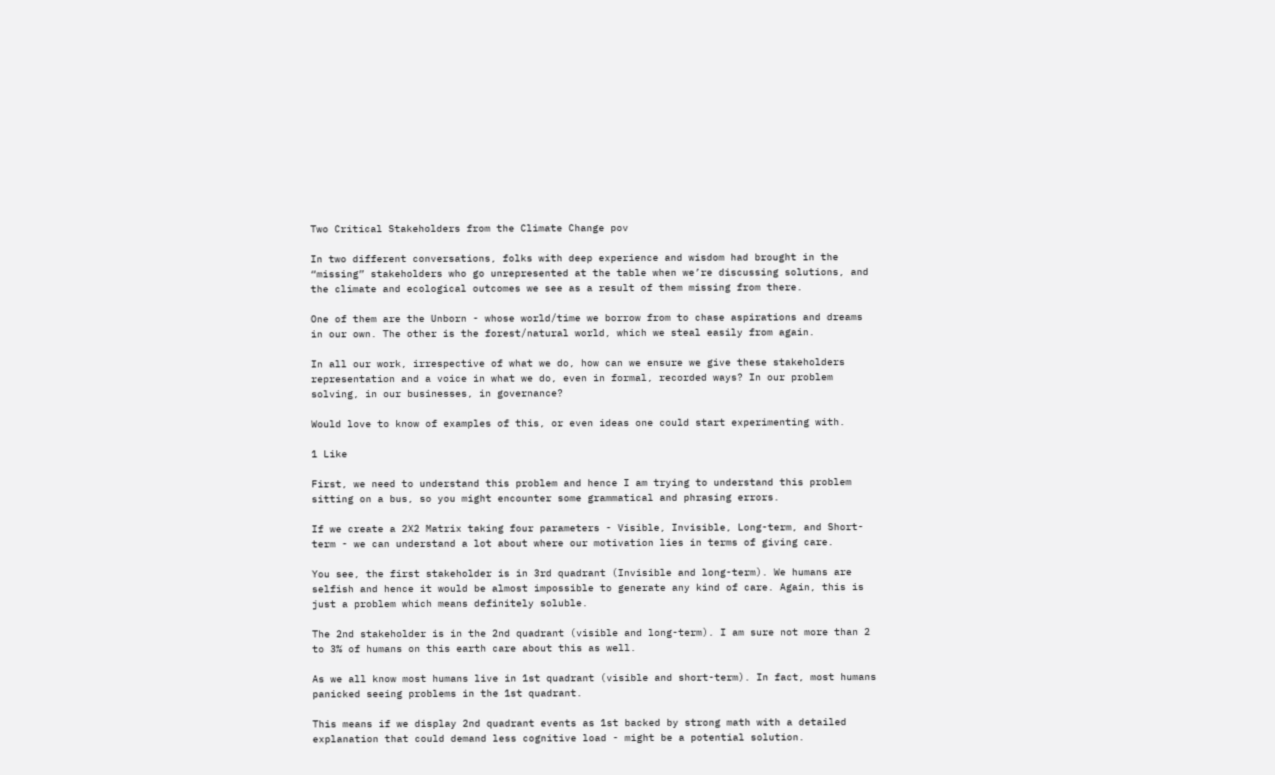Two Critical Stakeholders from the Climate Change pov

In two different conversations, folks with deep experience and wisdom had brought in the “missing” stakeholders who go unrepresented at the table when we’re discussing solutions, and the climate and ecological outcomes we see as a result of them missing from there.

One of them are the Unborn - whose world/time we borrow from to chase aspirations and dreams in our own. The other is the forest/natural world, which we steal easily from again.

In all our work, irrespective of what we do, how can we ensure we give these stakeholders representation and a voice in what we do, even in formal, recorded ways? In our problem solving, in our businesses, in governance?

Would love to know of examples of this, or even ideas one could start experimenting with.

1 Like

First, we need to understand this problem and hence I am trying to understand this problem sitting on a bus, so you might encounter some grammatical and phrasing errors.

If we create a 2X2 Matrix taking four parameters - Visible, Invisible, Long-term, and Short-term - we can understand a lot about where our motivation lies in terms of giving care.

You see, the first stakeholder is in 3rd quadrant (Invisible and long-term). We humans are selfish and hence it would be almost impossible to generate any kind of care. Again, this is just a problem which means definitely soluble.

The 2nd stakeholder is in the 2nd quadrant (visible and long-term). I am sure not more than 2 to 3% of humans on this earth care about this as well.

As we all know most humans live in 1st quadrant (visible and short-term). In fact, most humans panicked seeing problems in the 1st quadrant.

This means if we display 2nd quadrant events as 1st backed by strong math with a detailed explanation that could demand less cognitive load - might be a potential solution.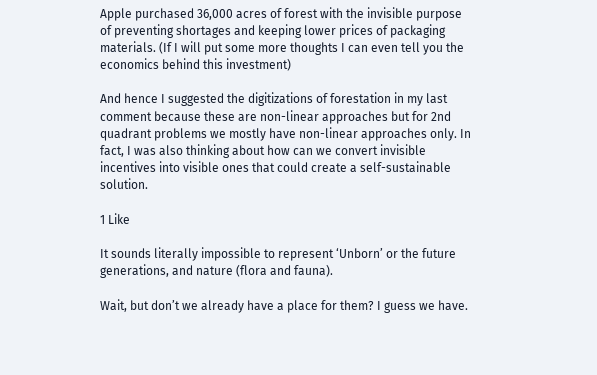Apple purchased 36,000 acres of forest with the invisible purpose of preventing shortages and keeping lower prices of packaging materials. (If I will put some more thoughts I can even tell you the economics behind this investment)

And hence I suggested the digitizations of forestation in my last comment because these are non-linear approaches but for 2nd quadrant problems we mostly have non-linear approaches only. In fact, I was also thinking about how can we convert invisible incentives into visible ones that could create a self-sustainable solution.

1 Like

It sounds literally impossible to represent ‘Unborn’ or the future generations, and nature (flora and fauna).

Wait, but don’t we already have a place for them? I guess we have.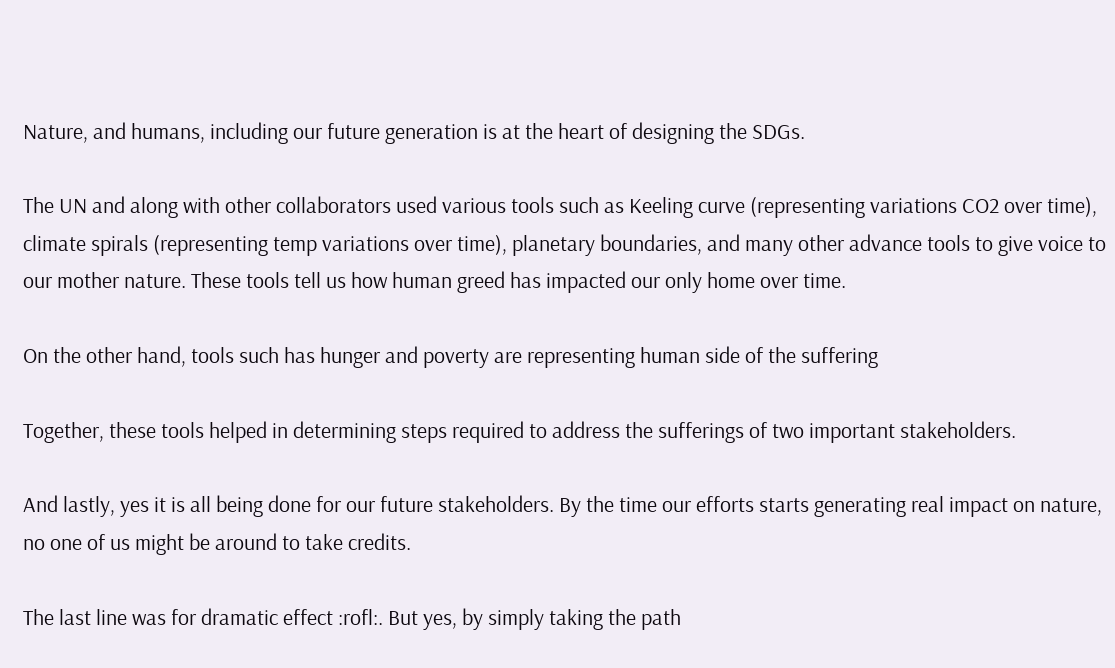Nature, and humans, including our future generation is at the heart of designing the SDGs.

The UN and along with other collaborators used various tools such as Keeling curve (representing variations CO2 over time), climate spirals (representing temp variations over time), planetary boundaries, and many other advance tools to give voice to our mother nature. These tools tell us how human greed has impacted our only home over time.

On the other hand, tools such has hunger and poverty are representing human side of the suffering

Together, these tools helped in determining steps required to address the sufferings of two important stakeholders.

And lastly, yes it is all being done for our future stakeholders. By the time our efforts starts generating real impact on nature, no one of us might be around to take credits.

The last line was for dramatic effect :rofl:. But yes, by simply taking the path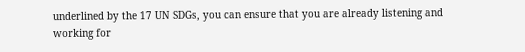underlined by the 17 UN SDGs, you can ensure that you are already listening and working for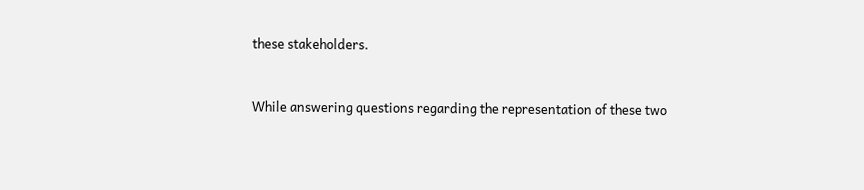these stakeholders.


While answering questions regarding the representation of these two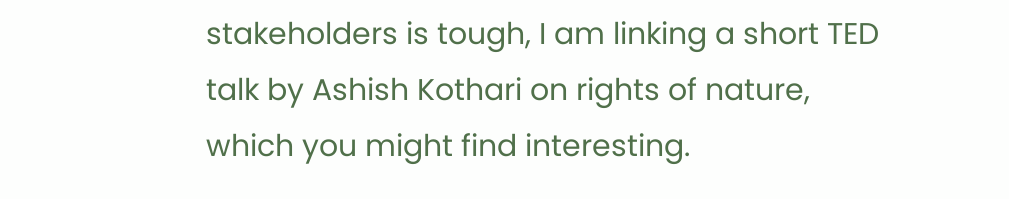stakeholders is tough, I am linking a short TED talk by Ashish Kothari on rights of nature, which you might find interesting.